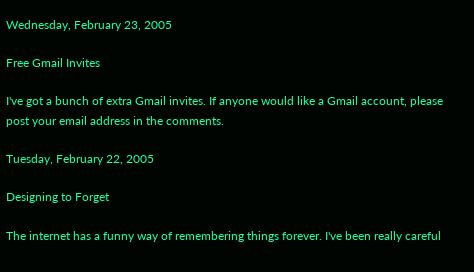Wednesday, February 23, 2005

Free Gmail Invites

I've got a bunch of extra Gmail invites. If anyone would like a Gmail account, please post your email address in the comments.

Tuesday, February 22, 2005

Designing to Forget

The internet has a funny way of remembering things forever. I've been really careful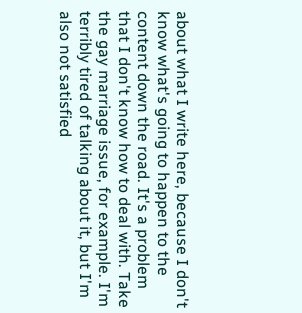about what I write here, because I don't know what's going to happen to the content down the road. It's a problem that I don't know how to deal with. Take the gay marriage issue, for example. I'm terribly tired of talking about it, but I'm also not satisfied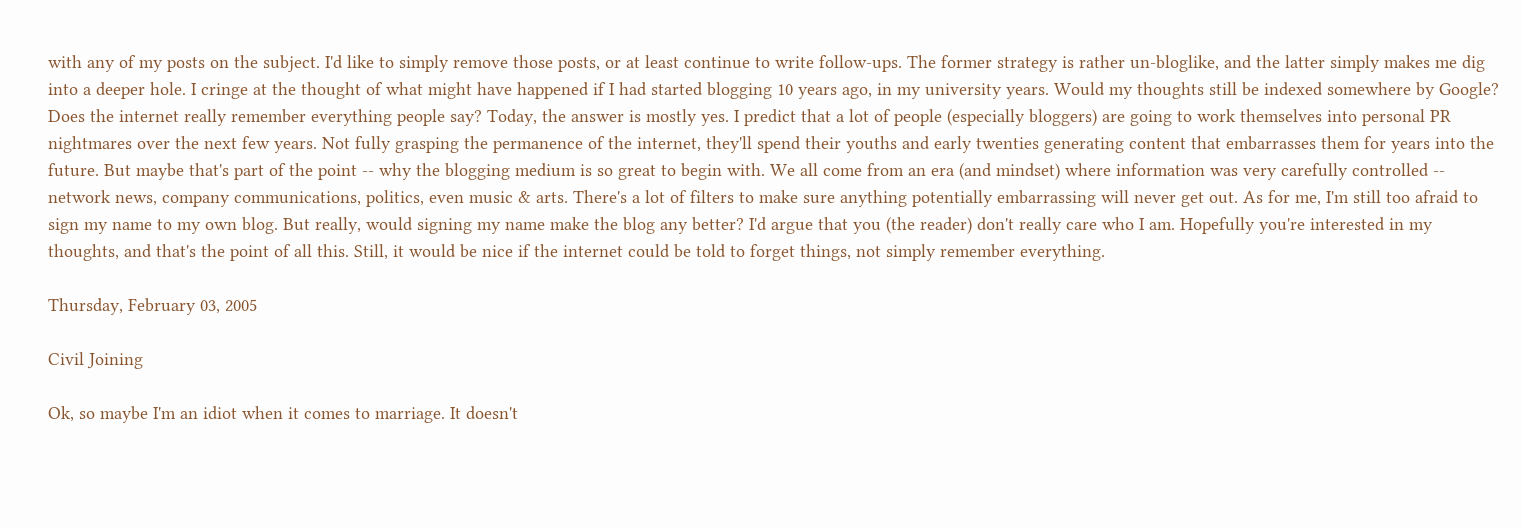with any of my posts on the subject. I'd like to simply remove those posts, or at least continue to write follow-ups. The former strategy is rather un-bloglike, and the latter simply makes me dig into a deeper hole. I cringe at the thought of what might have happened if I had started blogging 10 years ago, in my university years. Would my thoughts still be indexed somewhere by Google? Does the internet really remember everything people say? Today, the answer is mostly yes. I predict that a lot of people (especially bloggers) are going to work themselves into personal PR nightmares over the next few years. Not fully grasping the permanence of the internet, they'll spend their youths and early twenties generating content that embarrasses them for years into the future. But maybe that's part of the point -- why the blogging medium is so great to begin with. We all come from an era (and mindset) where information was very carefully controlled -- network news, company communications, politics, even music & arts. There's a lot of filters to make sure anything potentially embarrassing will never get out. As for me, I'm still too afraid to sign my name to my own blog. But really, would signing my name make the blog any better? I'd argue that you (the reader) don't really care who I am. Hopefully you're interested in my thoughts, and that's the point of all this. Still, it would be nice if the internet could be told to forget things, not simply remember everything.

Thursday, February 03, 2005

Civil Joining

Ok, so maybe I'm an idiot when it comes to marriage. It doesn't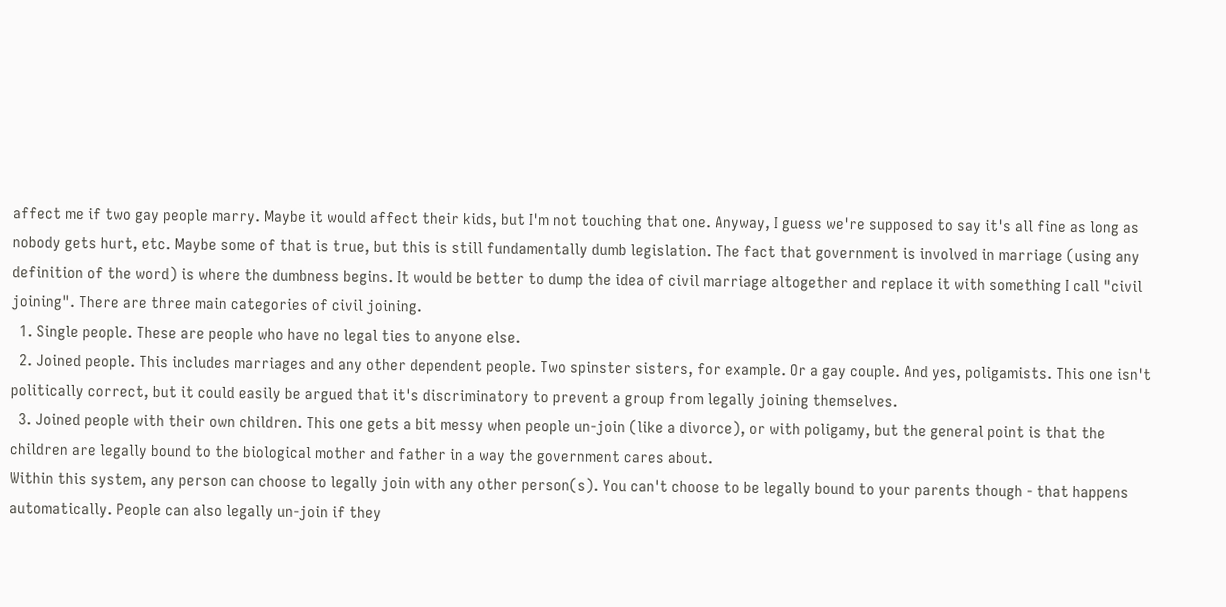affect me if two gay people marry. Maybe it would affect their kids, but I'm not touching that one. Anyway, I guess we're supposed to say it's all fine as long as nobody gets hurt, etc. Maybe some of that is true, but this is still fundamentally dumb legislation. The fact that government is involved in marriage (using any definition of the word) is where the dumbness begins. It would be better to dump the idea of civil marriage altogether and replace it with something I call "civil joining". There are three main categories of civil joining.
  1. Single people. These are people who have no legal ties to anyone else.
  2. Joined people. This includes marriages and any other dependent people. Two spinster sisters, for example. Or a gay couple. And yes, poligamists. This one isn't politically correct, but it could easily be argued that it's discriminatory to prevent a group from legally joining themselves.
  3. Joined people with their own children. This one gets a bit messy when people un-join (like a divorce), or with poligamy, but the general point is that the children are legally bound to the biological mother and father in a way the government cares about.
Within this system, any person can choose to legally join with any other person(s). You can't choose to be legally bound to your parents though - that happens automatically. People can also legally un-join if they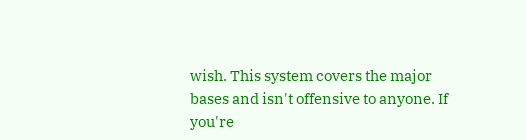wish. This system covers the major bases and isn't offensive to anyone. If you're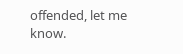offended, let me know.